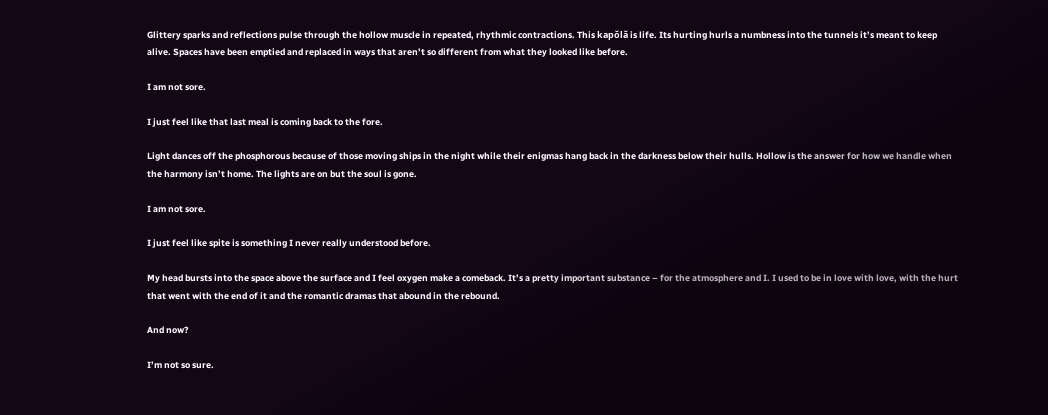Glittery sparks and reflections pulse through the hollow muscle in repeated, rhythmic contractions. This kapŏlă is life. Its hurting hurls a numbness into the tunnels it’s meant to keep alive. Spaces have been emptied and replaced in ways that aren’t so different from what they looked like before.

I am not sore.

I just feel like that last meal is coming back to the fore.

Light dances off the phosphorous because of those moving ships in the night while their enigmas hang back in the darkness below their hulls. Hollow is the answer for how we handle when the harmony isn’t home. The lights are on but the soul is gone.

I am not sore.

I just feel like spite is something I never really understood before.

My head bursts into the space above the surface and I feel oxygen make a comeback. It’s a pretty important substance – for the atmosphere and I. I used to be in love with love, with the hurt that went with the end of it and the romantic dramas that abound in the rebound.

And now?

I’m not so sure.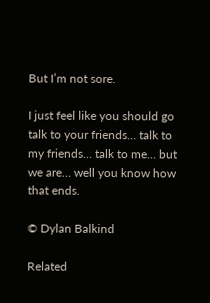But I’m not sore.

I just feel like you should go talk to your friends… talk to my friends… talk to me… but we are… well you know how that ends.

© Dylan Balkind

Related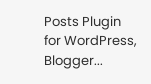Posts Plugin for WordPress, Blogger...